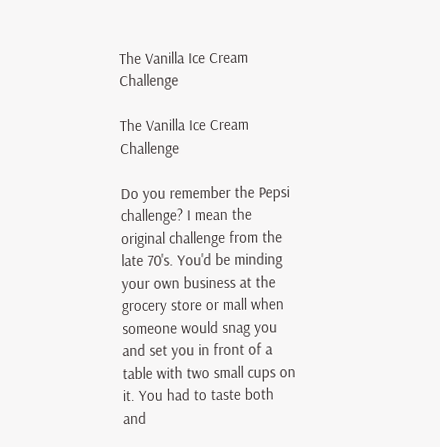The Vanilla Ice Cream Challenge

The Vanilla Ice Cream Challenge

Do you remember the Pepsi challenge? I mean the original challenge from the late 70's. You'd be minding your own business at the grocery store or mall when someone would snag you and set you in front of a table with two small cups on it. You had to taste both and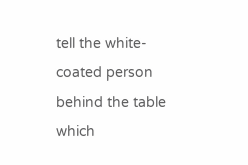tell the white-coated person behind the table which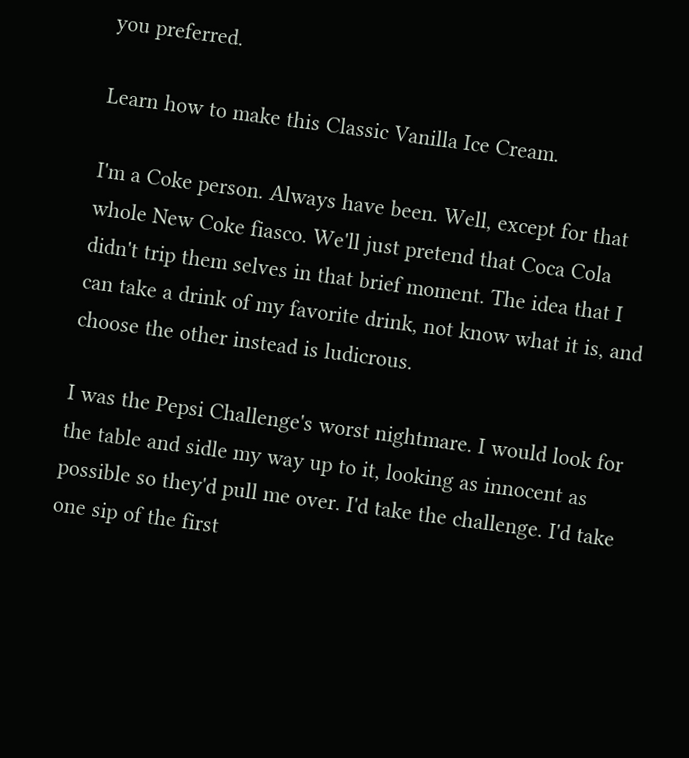you preferred.

Learn how to make this Classic Vanilla Ice Cream.

I'm a Coke person. Always have been. Well, except for that whole New Coke fiasco. We'll just pretend that Coca Cola didn't trip them selves in that brief moment. The idea that I can take a drink of my favorite drink, not know what it is, and choose the other instead is ludicrous.

I was the Pepsi Challenge's worst nightmare. I would look for the table and sidle my way up to it, looking as innocent as possible so they'd pull me over. I'd take the challenge. I'd take one sip of the first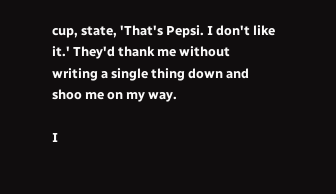cup, state, 'That's Pepsi. I don't like it.' They'd thank me without writing a single thing down and shoo me on my way.

I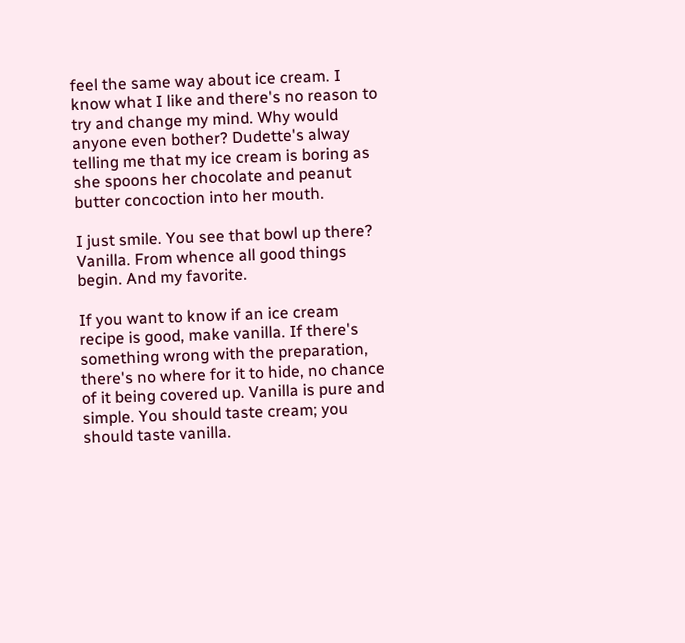feel the same way about ice cream. I know what I like and there's no reason to try and change my mind. Why would anyone even bother? Dudette's alway telling me that my ice cream is boring as she spoons her chocolate and peanut butter concoction into her mouth.

I just smile. You see that bowl up there? Vanilla. From whence all good things begin. And my favorite.

If you want to know if an ice cream recipe is good, make vanilla. If there's something wrong with the preparation, there's no where for it to hide, no chance of it being covered up. Vanilla is pure and simple. You should taste cream; you should taste vanilla.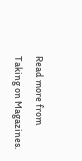Read more from Taking on Magazines.